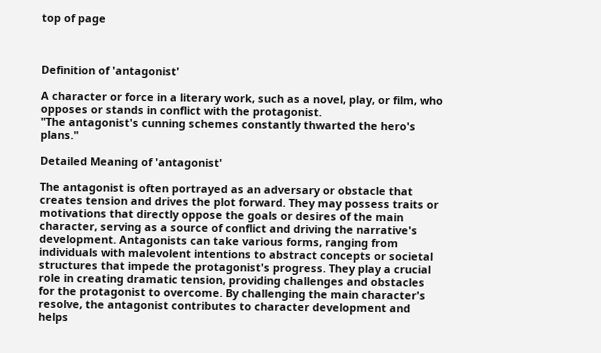top of page



Definition of 'antagonist'

A character or force in a literary work, such as a novel, play, or film, who opposes or stands in conflict with the protagonist.
"The antagonist's cunning schemes constantly thwarted the hero's plans."

Detailed Meaning of 'antagonist'

The antagonist is often portrayed as an adversary or obstacle that creates tension and drives the plot forward. They may possess traits or motivations that directly oppose the goals or desires of the main character, serving as a source of conflict and driving the narrative's development. Antagonists can take various forms, ranging from individuals with malevolent intentions to abstract concepts or societal structures that impede the protagonist's progress. They play a crucial role in creating dramatic tension, providing challenges and obstacles for the protagonist to overcome. By challenging the main character's resolve, the antagonist contributes to character development and helps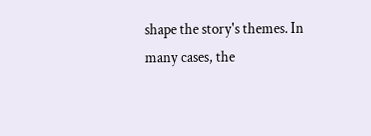shape the story's themes. In many cases, the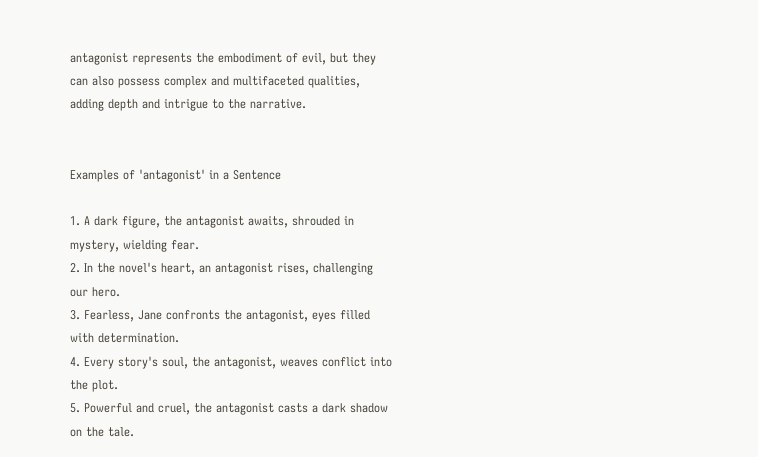antagonist represents the embodiment of evil, but they can also possess complex and multifaceted qualities, adding depth and intrigue to the narrative.


Examples of 'antagonist' in a Sentence

1. A dark figure, the antagonist awaits, shrouded in mystery, wielding fear.
2. In the novel's heart, an antagonist rises, challenging our hero.
3. Fearless, Jane confronts the antagonist, eyes filled with determination.
4. Every story's soul, the antagonist, weaves conflict into the plot.
5. Powerful and cruel, the antagonist casts a dark shadow on the tale.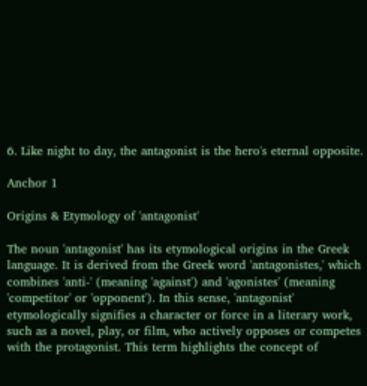6. Like night to day, the antagonist is the hero's eternal opposite.

Anchor 1

Origins & Etymology of 'antagonist'

The noun 'antagonist' has its etymological origins in the Greek language. It is derived from the Greek word 'antagonistes,' which combines 'anti-' (meaning 'against') and 'agonistes' (meaning 'competitor' or 'opponent'). In this sense, 'antagonist' etymologically signifies a character or force in a literary work, such as a novel, play, or film, who actively opposes or competes with the protagonist. This term highlights the concept of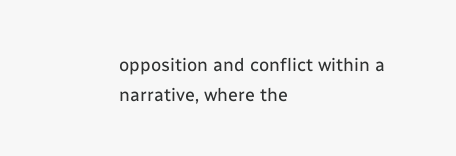opposition and conflict within a narrative, where the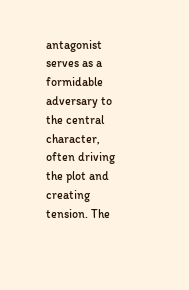antagonist serves as a formidable adversary to the central character, often driving the plot and creating tension. The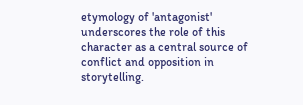etymology of 'antagonist' underscores the role of this character as a central source of conflict and opposition in storytelling.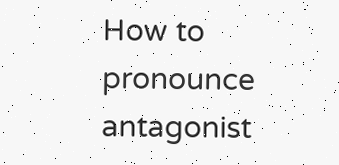How to pronounce antagonist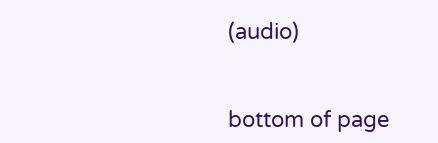(audio)


bottom of page